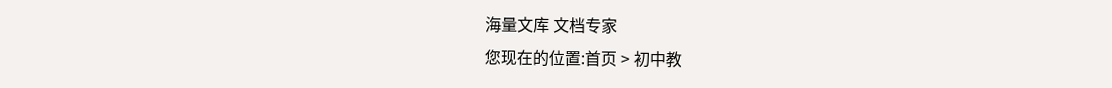海量文库 文档专家
您现在的位置:首页 > 初中教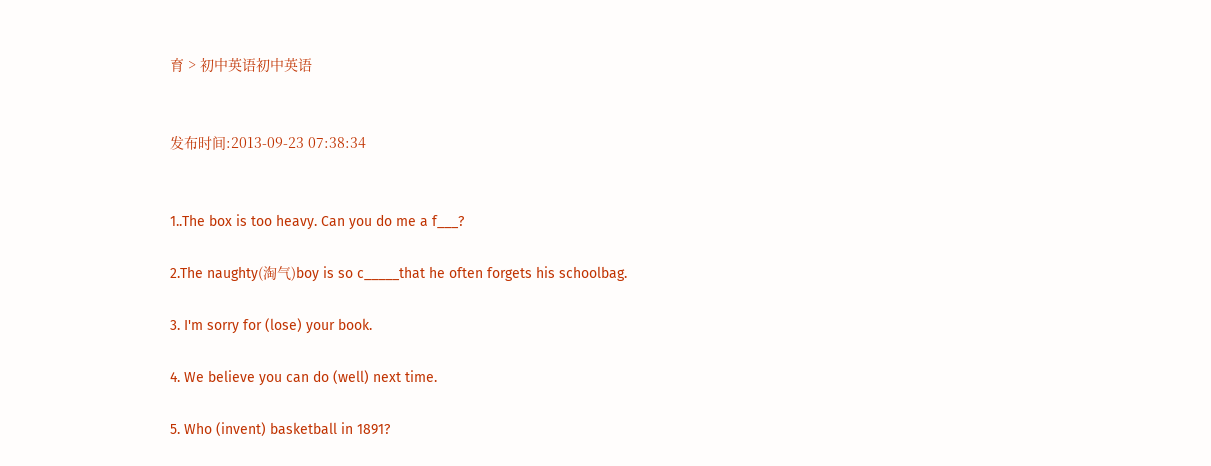育 > 初中英语初中英语


发布时间:2013-09-23 07:38:34


1..The box is too heavy. Can you do me a f___?

2.The naughty(淘气)boy is so c_____that he often forgets his schoolbag.

3. I'm sorry for (lose) your book.

4. We believe you can do (well) next time.

5. Who (invent) basketball in 1891?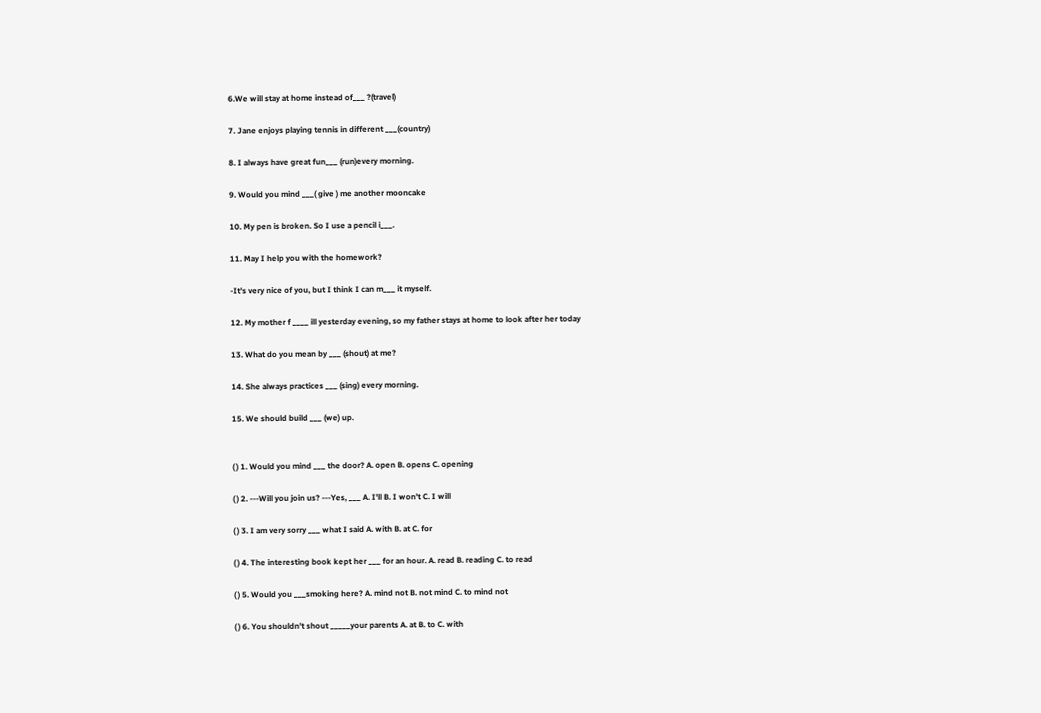6.We will stay at home instead of___ ?(travel)

7. Jane enjoys playing tennis in different ___(country)

8. I always have great fun___ (run)every morning.

9. Would you mind ___( give ) me another mooncake

10. My pen is broken. So I use a pencil i___.

11. May I help you with the homework?

-It's very nice of you, but I think I can m___ it myself.

12. My mother f ____ ill yesterday evening, so my father stays at home to look after her today

13. What do you mean by ___ (shout) at me?

14. She always practices ___ (sing) every morning.

15. We should build ___ (we) up.


( ) 1. Would you mind ___ the door? A. open B. opens C. opening

( ) 2. ---Will you join us? ---Yes, ___ A. I'll B. I won't C. I will

( ) 3. I am very sorry ___ what I said A. with B. at C. for

( ) 4. The interesting book kept her ___ for an hour. A. read B. reading C. to read

( ) 5. Would you ___smoking here? A. mind not B. not mind C. to mind not

( ) 6. You shouldn't shout _____your parents A. at B. to C. with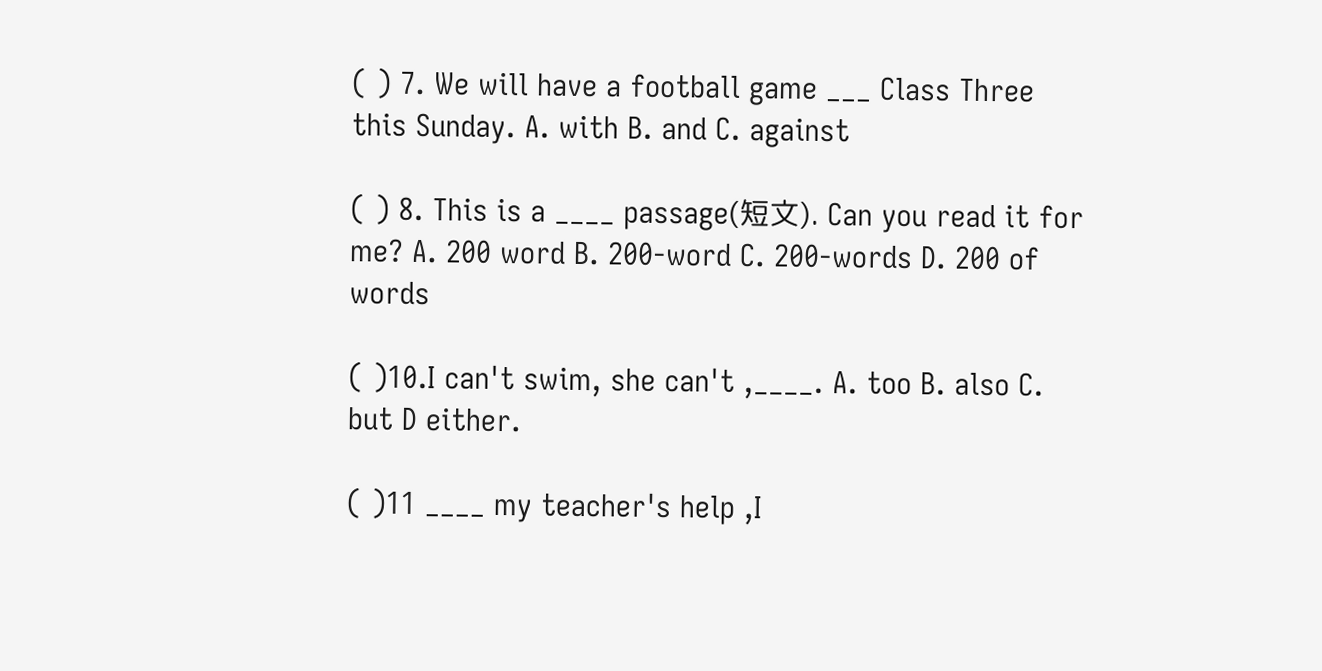( ) 7. We will have a football game ___ Class Three this Sunday. A. with B. and C. against

( ) 8. This is a ____ passage(短文). Can you read it for me? A. 200 word B. 200-word C. 200-words D. 200 of words

( )10.I can't swim, she can't ,____. A. too B. also C. but D either.

( )11 ____ my teacher's help ,I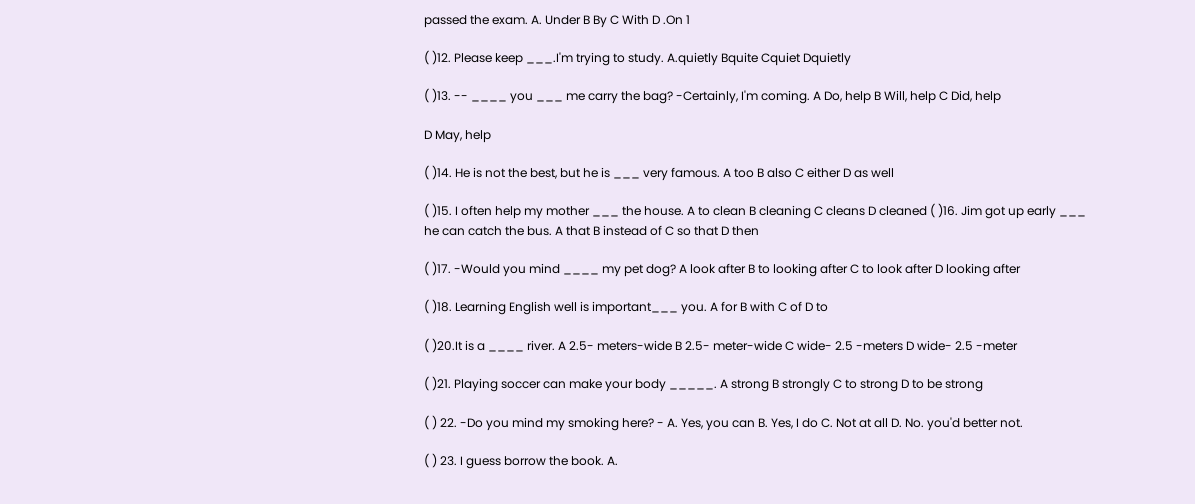passed the exam. A. Under B By C With D .On 1

( )12. Please keep ___.I'm trying to study. A.quietly Bquite Cquiet Dquietly

( )13. -- ____ you ___ me carry the bag? -Certainly, I'm coming. A Do, help B Will, help C Did, help

D May, help

( )14. He is not the best, but he is ___ very famous. A too B also C either D as well

( )15. I often help my mother ___ the house. A to clean B cleaning C cleans D cleaned ( )16. Jim got up early ___ he can catch the bus. A that B instead of C so that D then

( )17. -Would you mind ____ my pet dog? A look after B to looking after C to look after D looking after

( )18. Learning English well is important___ you. A for B with C of D to

( )20.It is a ____ river. A 2.5- meters-wide B 2.5- meter-wide C wide- 2.5 -meters D wide- 2.5 -meter

( )21. Playing soccer can make your body _____. A strong B strongly C to strong D to be strong

( ) 22. -Do you mind my smoking here? - A. Yes, you can B. Yes, I do C. Not at all D. No. you'd better not.

( ) 23. I guess borrow the book. A.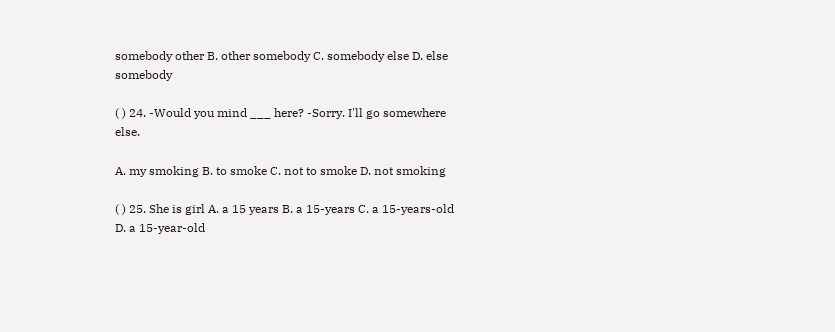somebody other B. other somebody C. somebody else D. else somebody

( ) 24. -Would you mind ___ here? -Sorry. I'll go somewhere else.

A. my smoking B. to smoke C. not to smoke D. not smoking

( ) 25. She is girl A. a 15 years B. a 15-years C. a 15-years-old D. a 15-year-old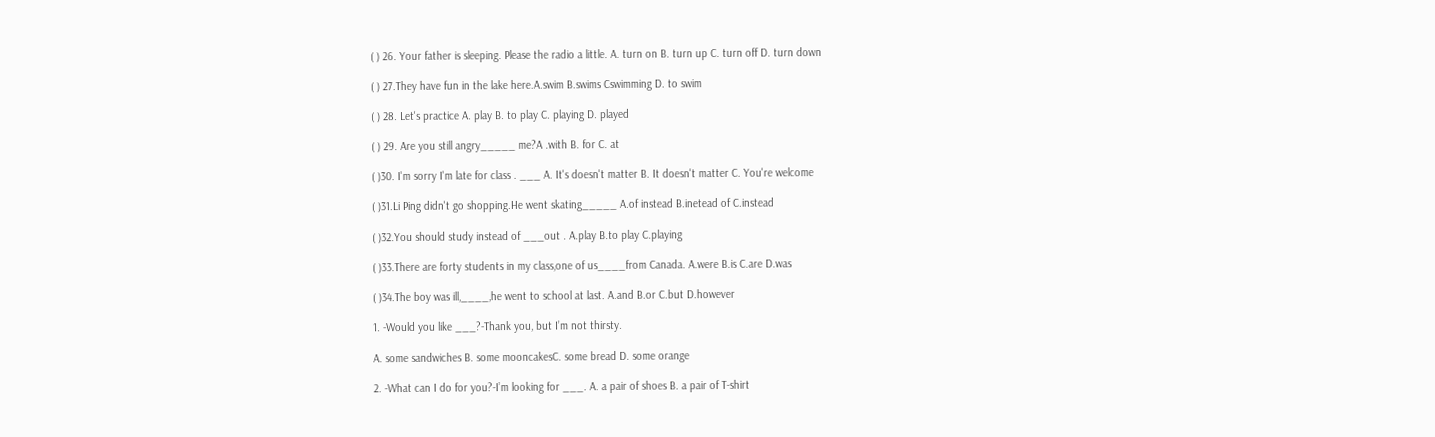( ) 26. Your father is sleeping. Please the radio a little. A. turn on B. turn up C. turn off D. turn down

( ) 27.They have fun in the lake here.A.swim B.swims Cswimming D. to swim

( ) 28. Let's practice A. play B. to play C. playing D. played

( ) 29. Are you still angry_____ me?A .with B. for C. at

( )30. I'm sorry I'm late for class . ___ A. It's doesn't matter B. It doesn't matter C. You're welcome

( )31.Li Ping didn't go shopping.He went skating_____ A.of instead B.inetead of C.instead

( )32.You should study instead of ___out . A.play B.to play C.playing

( )33.There are forty students in my class,one of us____from Canada. A.were B.is C.are D.was

( )34.The boy was ill,____,he went to school at last. A.and B.or C.but D.however

1. -Would you like ___?-Thank you, but I’m not thirsty.

A. some sandwiches B. some mooncakesC. some bread D. some orange

2. -What can I do for you?-I’m looking for ___. A. a pair of shoes B. a pair of T-shirt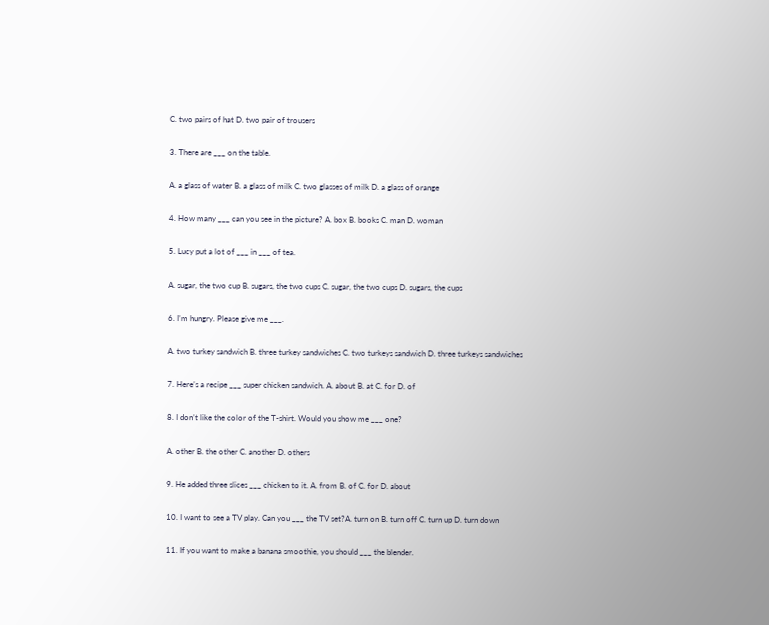C. two pairs of hat D. two pair of trousers

3. There are ___ on the table.

A. a glass of water B. a glass of milk C. two glasses of milk D. a glass of orange

4. How many ___ can you see in the picture? A. box B. books C. man D. woman

5. Lucy put a lot of ___ in ___ of tea.

A. sugar, the two cup B. sugars, the two cups C. sugar, the two cups D. sugars, the cups

6. I’m hungry. Please give me ___.

A. two turkey sandwich B. three turkey sandwiches C. two turkeys sandwich D. three turkeys sandwiches

7. Here’s a recipe ___ super chicken sandwich. A. about B. at C. for D. of

8. I don’t like the color of the T-shirt. Would you show me ___ one?

A. other B. the other C. another D. others

9. He added three slices ___ chicken to it. A. from B. of C. for D. about

10. I want to see a TV play. Can you ___ the TV set?A. turn on B. turn off C. turn up D. turn down

11. If you want to make a banana smoothie, you should ___ the blender.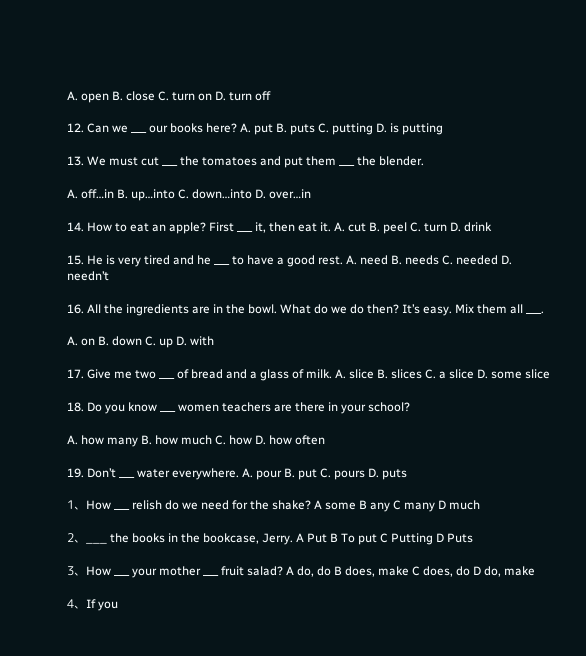A. open B. close C. turn on D. turn off

12. Can we ___ our books here? A. put B. puts C. putting D. is putting

13. We must cut ___ the tomatoes and put them ___ the blender.

A. off…in B. up…into C. down…into D. over…in

14. How to eat an apple? First ___ it, then eat it. A. cut B. peel C. turn D. drink

15. He is very tired and he ___ to have a good rest. A. need B. needs C. needed D. needn’t

16. All the ingredients are in the bowl. What do we do then? It’s easy. Mix them all ___.

A. on B. down C. up D. with

17. Give me two ___ of bread and a glass of milk. A. slice B. slices C. a slice D. some slice

18. Do you know ___ women teachers are there in your school?

A. how many B. how much C. how D. how often

19. Don’t ___ water everywhere. A. pour B. put C. pours D. puts

1、How ___ relish do we need for the shake? A some B any C many D much

2、___ the books in the bookcase, Jerry. A Put B To put C Putting D Puts

3、How ___ your mother ___ fruit salad? A do, do B does, make C does, do D do, make

4、If you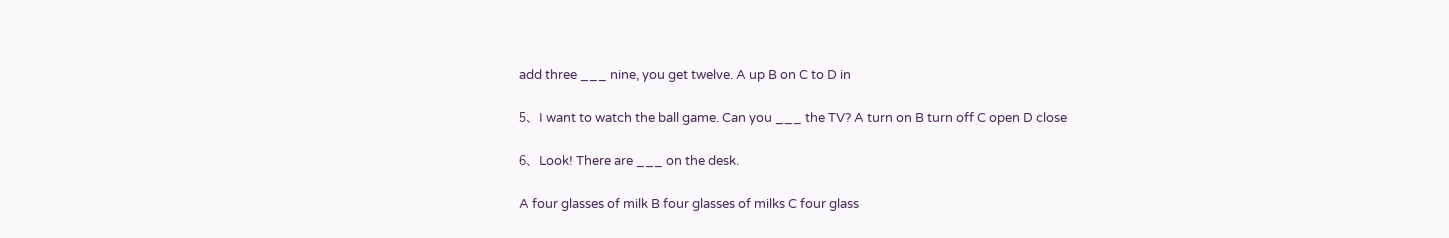add three ___ nine, you get twelve. A up B on C to D in

5、I want to watch the ball game. Can you ___ the TV? A turn on B turn off C open D close

6、Look! There are ___ on the desk.

A four glasses of milk B four glasses of milks C four glass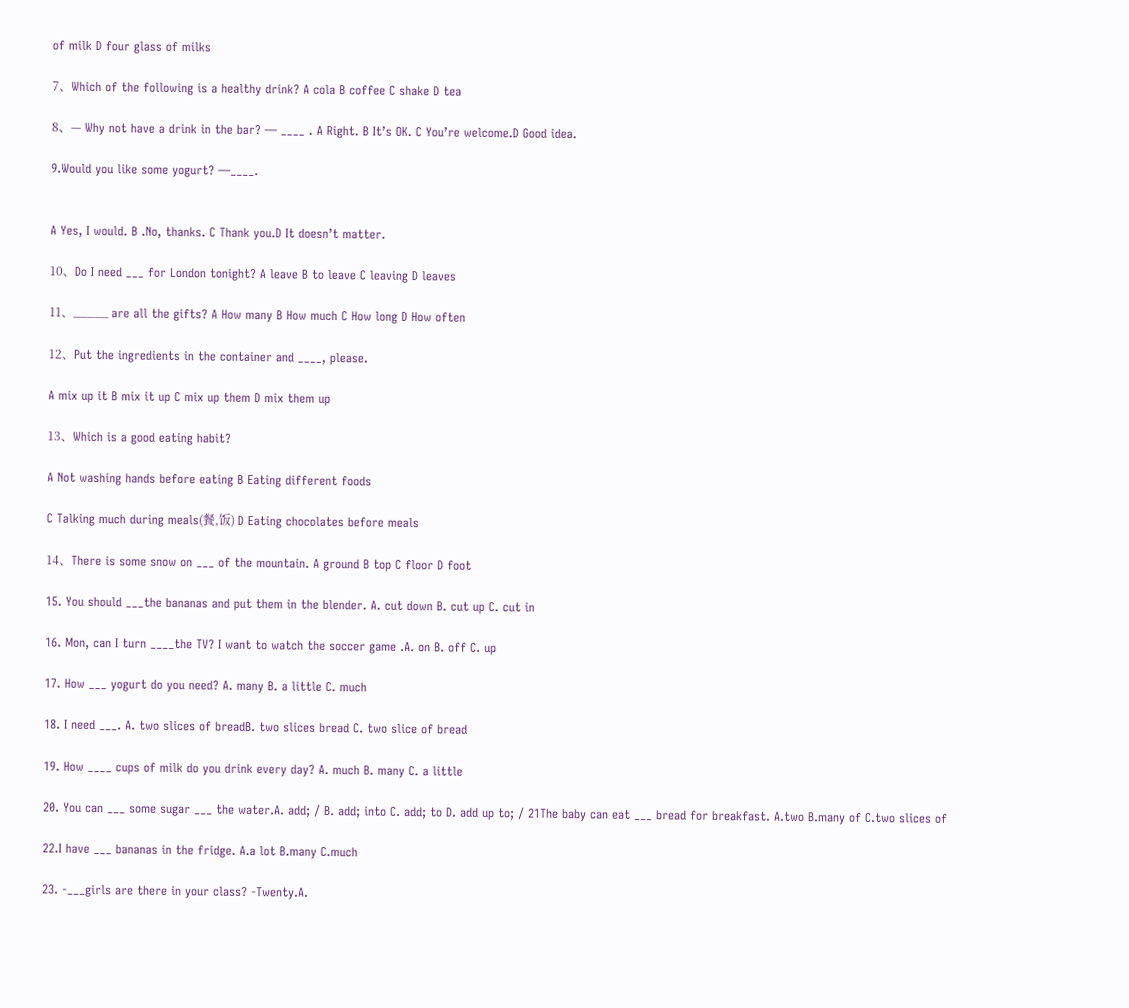of milk D four glass of milks

7、Which of the following is a healthy drink? A cola B coffee C shake D tea

8、— Why not have a drink in the bar? — ____ . A Right. B It’s OK. C You’re welcome.D Good idea.

9.Would you like some yogurt? —____.


A Yes, I would. B .No, thanks. C Thank you.D It doesn’t matter.

10、Do I need ___ for London tonight? A leave B to leave C leaving D leaves

11、_____ are all the gifts? A How many B How much C How long D How often

12、Put the ingredients in the container and ____, please.

A mix up it B mix it up C mix up them D mix them up

13、Which is a good eating habit?

A Not washing hands before eating B Eating different foods

C Talking much during meals(餐,饭) D Eating chocolates before meals

14、There is some snow on ___ of the mountain. A ground B top C floor D foot

15. You should ___the bananas and put them in the blender. A. cut down B. cut up C. cut in

16. Mon, can I turn ____the TV? I want to watch the soccer game .A. on B. off C. up

17. How ___ yogurt do you need? A. many B. a little C. much

18. I need ___. A. two slices of breadB. two slices bread C. two slice of bread

19. How ____ cups of milk do you drink every day? A. much B. many C. a little

20. You can ___ some sugar ___ the water.A. add; / B. add; into C. add; to D. add up to; / 21The baby can eat ___ bread for breakfast. A.two B.many of C.two slices of

22.I have ___ bananas in the fridge. A.a lot B.many C.much

23. -___girls are there in your class? -Twenty.A.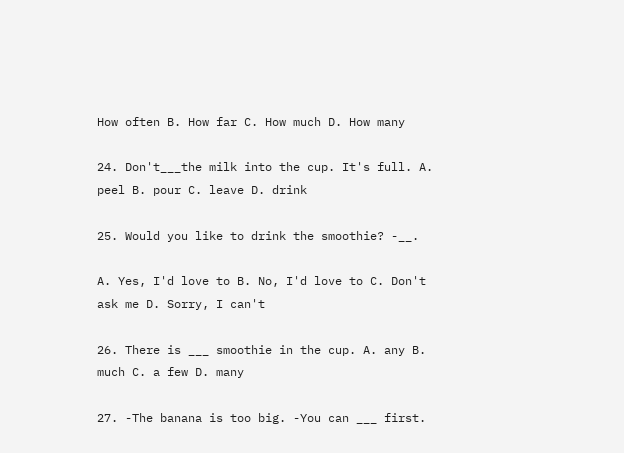How often B. How far C. How much D. How many

24. Don't___the milk into the cup. It's full. A. peel B. pour C. leave D. drink

25. Would you like to drink the smoothie? -__.

A. Yes, I'd love to B. No, I'd love to C. Don't ask me D. Sorry, I can't

26. There is ___ smoothie in the cup. A. any B. much C. a few D. many

27. -The banana is too big. -You can ___ first.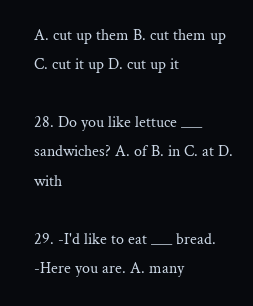A. cut up them B. cut them up C. cut it up D. cut up it

28. Do you like lettuce ___ sandwiches? A. of B. in C. at D. with

29. -I'd like to eat ___ bread. -Here you are. A. many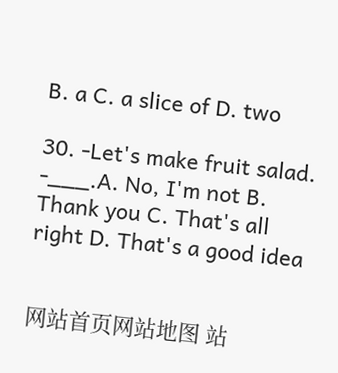B. a C. a slice of D. two

30. -Let's make fruit salad. -___.A. No, I'm not B. Thank you C. That's all right D. That's a good idea


网站首页网站地图 站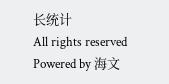长统计
All rights reserved Powered by 海文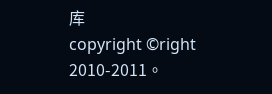库
copyright ©right 2010-2011。